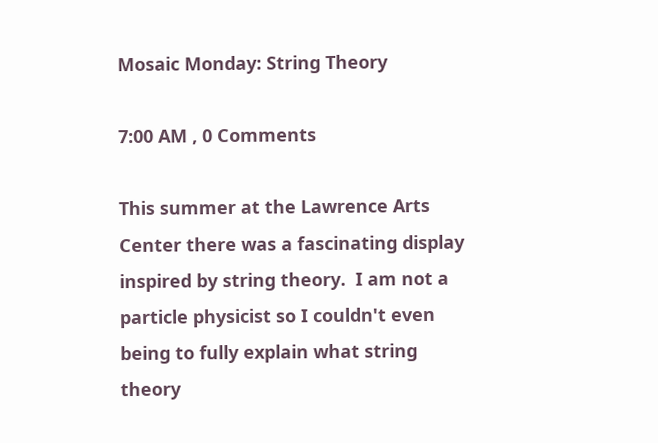Mosaic Monday: String Theory

7:00 AM , 0 Comments

This summer at the Lawrence Arts Center there was a fascinating display inspired by string theory.  I am not a particle physicist so I couldn't even being to fully explain what string theory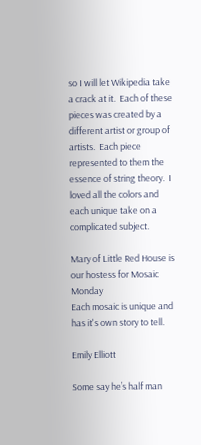so I will let Wikipedia take a crack at it.  Each of these pieces was created by a different artist or group of artists.  Each piece represented to them the essence of string theory.  I loved all the colors and each unique take on a complicated subject.

Mary of Little Red House is our hostess for Mosaic Monday
Each mosaic is unique and has it's own story to tell.

Emily Elliott

Some say he’s half man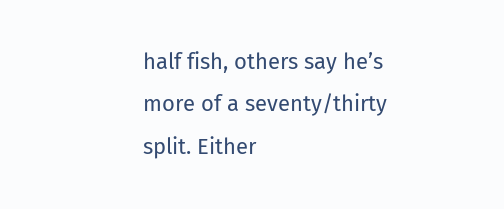half fish, others say he’s more of a seventy/thirty split. Either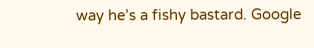way he’s a fishy bastard. Google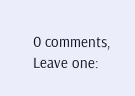0 comments, Leave one: